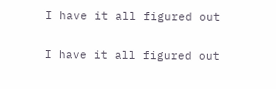I have it all figured out

I have it all figured out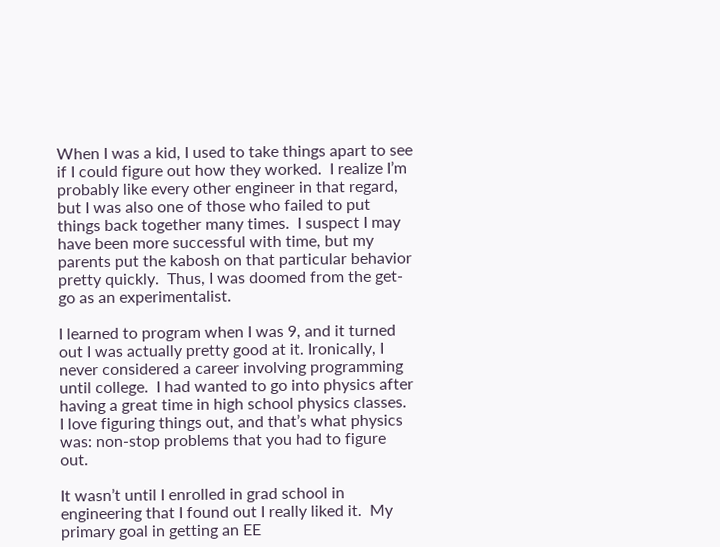When I was a kid, I used to take things apart to see if I could figure out how they worked.  I realize I’m probably like every other engineer in that regard, but I was also one of those who failed to put things back together many times.  I suspect I may have been more successful with time, but my parents put the kabosh on that particular behavior pretty quickly.  Thus, I was doomed from the get-go as an experimentalist.

I learned to program when I was 9, and it turned out I was actually pretty good at it. Ironically, I never considered a career involving programming until college.  I had wanted to go into physics after having a great time in high school physics classes.  I love figuring things out, and that’s what physics was: non-stop problems that you had to figure out.

It wasn’t until I enrolled in grad school in engineering that I found out I really liked it.  My primary goal in getting an EE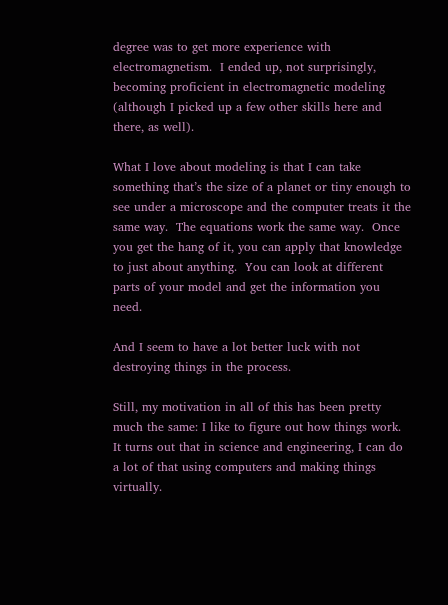degree was to get more experience with electromagnetism.  I ended up, not surprisingly, becoming proficient in electromagnetic modeling (although I picked up a few other skills here and there, as well).

What I love about modeling is that I can take something that’s the size of a planet or tiny enough to see under a microscope and the computer treats it the same way.  The equations work the same way.  Once you get the hang of it, you can apply that knowledge to just about anything.  You can look at different parts of your model and get the information you need.

And I seem to have a lot better luck with not destroying things in the process.

Still, my motivation in all of this has been pretty much the same: I like to figure out how things work.  It turns out that in science and engineering, I can do a lot of that using computers and making things virtually.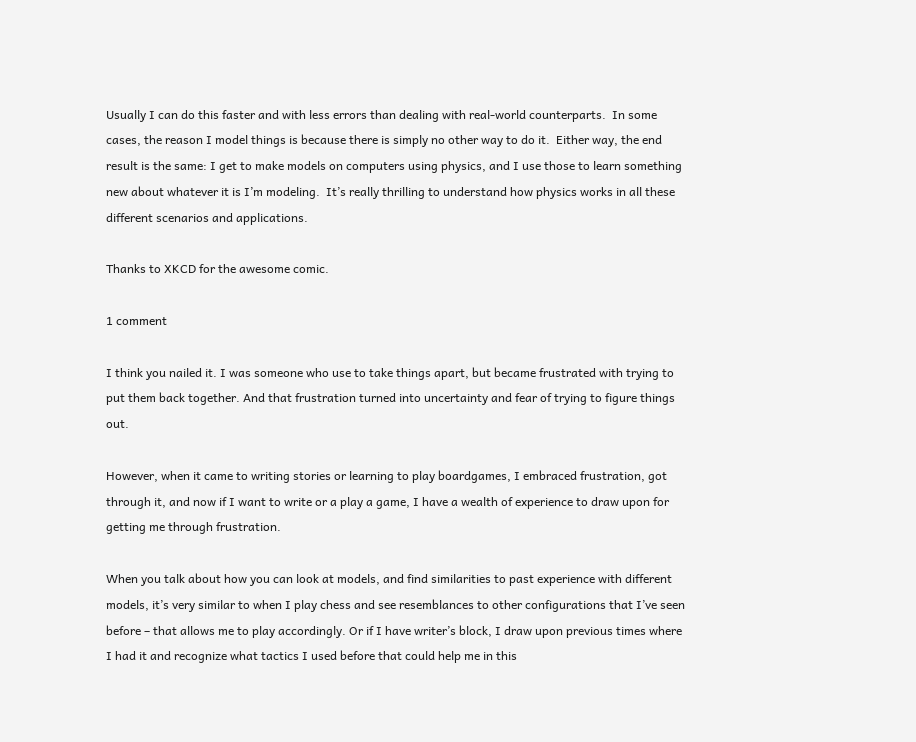Usually I can do this faster and with less errors than dealing with real-world counterparts.  In some cases, the reason I model things is because there is simply no other way to do it.  Either way, the end result is the same: I get to make models on computers using physics, and I use those to learn something new about whatever it is I’m modeling.  It’s really thrilling to understand how physics works in all these different scenarios and applications.

Thanks to XKCD for the awesome comic.

1 comment

I think you nailed it. I was someone who use to take things apart, but became frustrated with trying to put them back together. And that frustration turned into uncertainty and fear of trying to figure things out.

However, when it came to writing stories or learning to play boardgames, I embraced frustration, got through it, and now if I want to write or a play a game, I have a wealth of experience to draw upon for getting me through frustration.

When you talk about how you can look at models, and find similarities to past experience with different models, it’s very similar to when I play chess and see resemblances to other configurations that I’ve seen before – that allows me to play accordingly. Or if I have writer’s block, I draw upon previous times where I had it and recognize what tactics I used before that could help me in this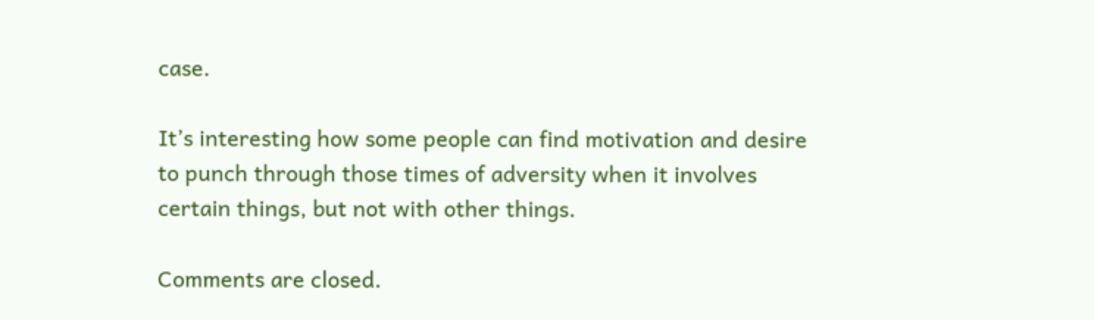case.

It’s interesting how some people can find motivation and desire to punch through those times of adversity when it involves certain things, but not with other things.

Comments are closed.